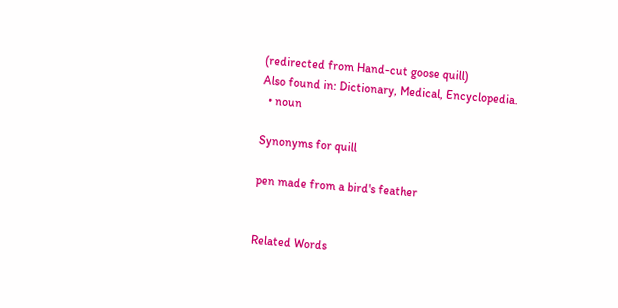(redirected from Hand-cut goose quill)
Also found in: Dictionary, Medical, Encyclopedia.
  • noun

Synonyms for quill

pen made from a bird's feather


Related Words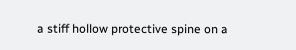a stiff hollow protective spine on a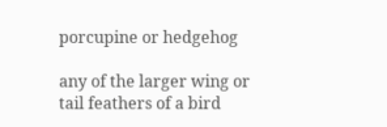porcupine or hedgehog

any of the larger wing or tail feathers of a bird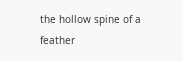the hollow spine of a feather